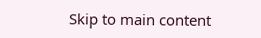Skip to main content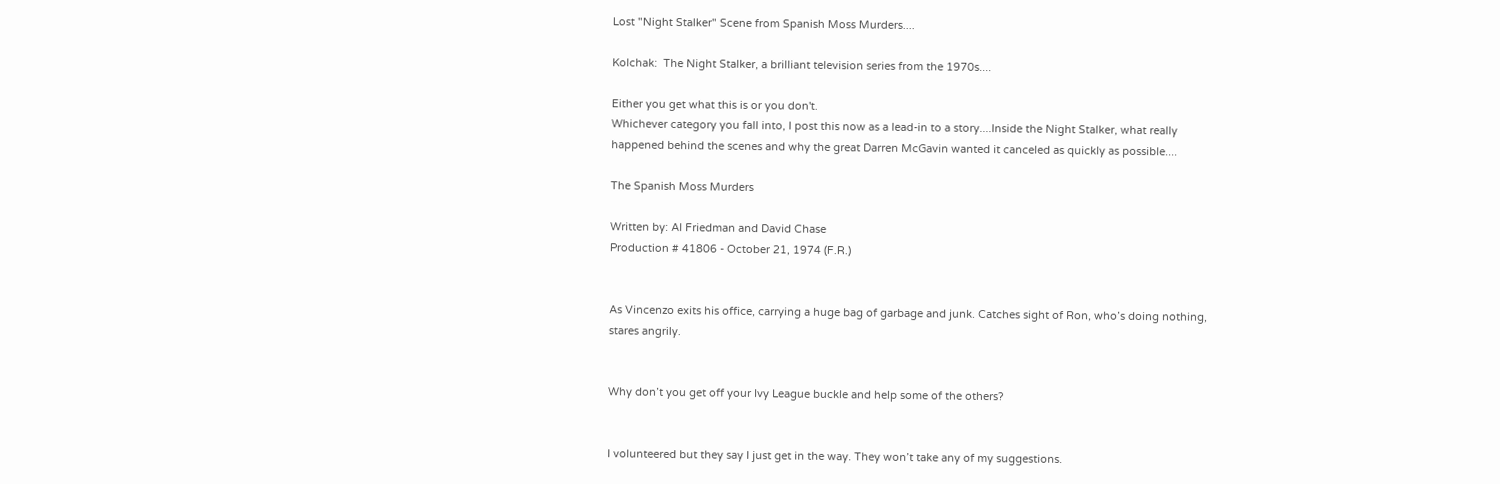Lost "Night Stalker" Scene from Spanish Moss Murders....

Kolchak:  The Night Stalker, a brilliant television series from the 1970s....

Either you get what this is or you don't.
Whichever category you fall into, I post this now as a lead-in to a story....Inside the Night Stalker, what really happened behind the scenes and why the great Darren McGavin wanted it canceled as quickly as possible....

The Spanish Moss Murders

Written by: Al Friedman and David Chase
Production # 41806 - October 21, 1974 (F.R.)


As Vincenzo exits his office, carrying a huge bag of garbage and junk. Catches sight of Ron, who’s doing nothing, stares angrily.


Why don’t you get off your Ivy League buckle and help some of the others?


I volunteered but they say I just get in the way. They won’t take any of my suggestions.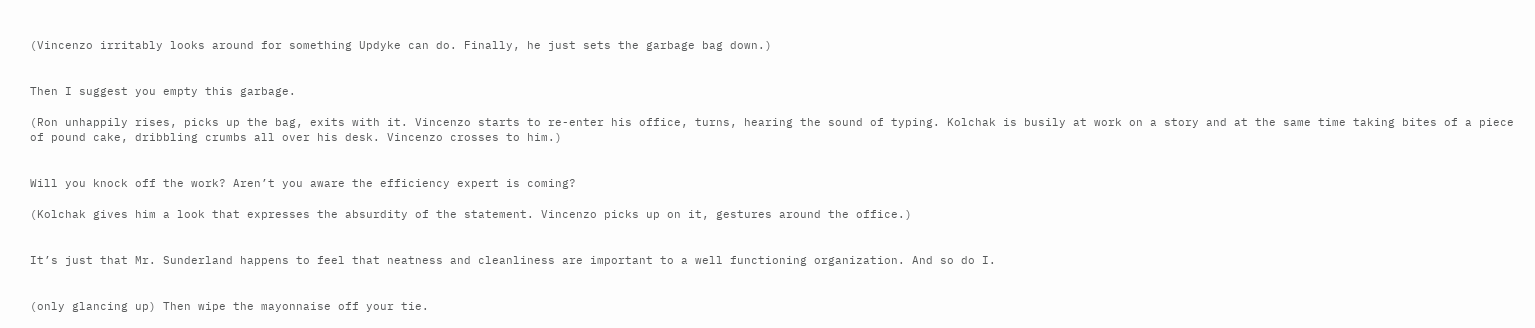(Vincenzo irritably looks around for something Updyke can do. Finally, he just sets the garbage bag down.)


Then I suggest you empty this garbage.

(Ron unhappily rises, picks up the bag, exits with it. Vincenzo starts to re-enter his office, turns, hearing the sound of typing. Kolchak is busily at work on a story and at the same time taking bites of a piece of pound cake, dribbling crumbs all over his desk. Vincenzo crosses to him.)


Will you knock off the work? Aren’t you aware the efficiency expert is coming?

(Kolchak gives him a look that expresses the absurdity of the statement. Vincenzo picks up on it, gestures around the office.)


It’s just that Mr. Sunderland happens to feel that neatness and cleanliness are important to a well functioning organization. And so do I.


(only glancing up) Then wipe the mayonnaise off your tie.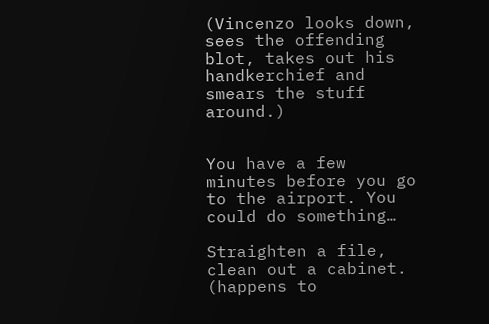(Vincenzo looks down, sees the offending blot, takes out his handkerchief and smears the stuff around.)


You have a few minutes before you go to the airport. You could do something…

Straighten a file, clean out a cabinet. (happens to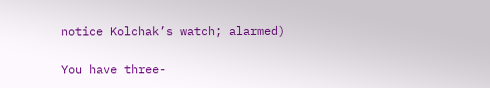notice Kolchak’s watch; alarmed)

You have three-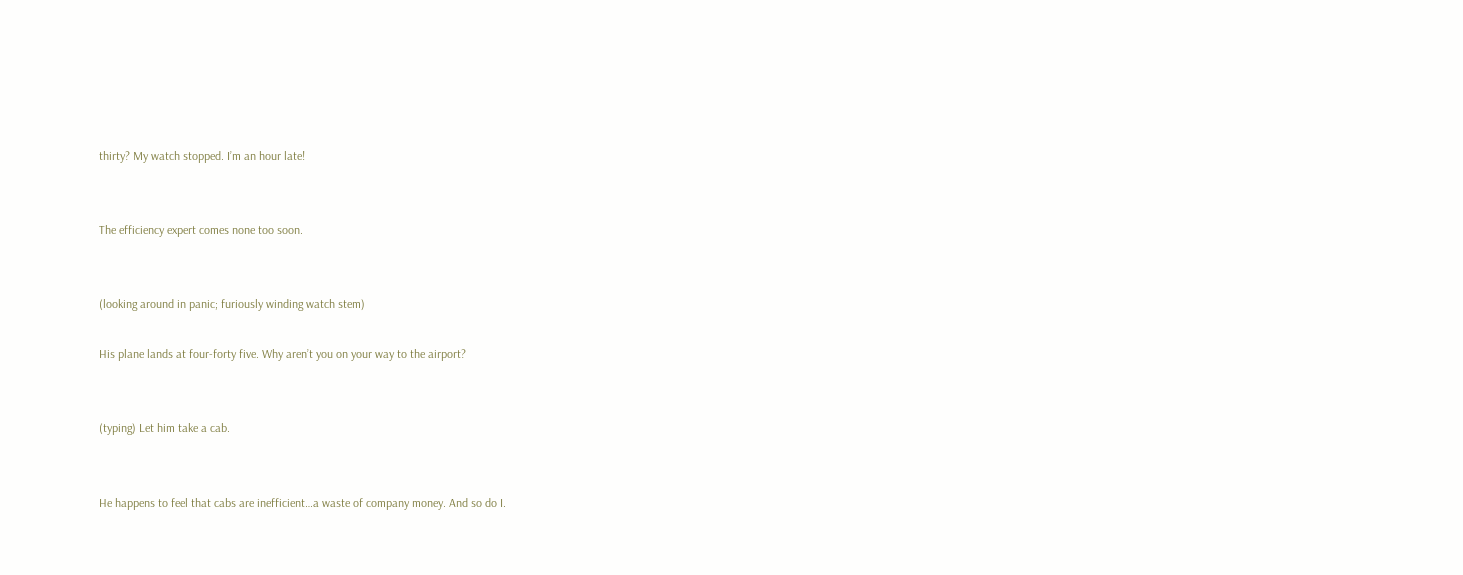thirty? My watch stopped. I’m an hour late!


The efficiency expert comes none too soon.


(looking around in panic; furiously winding watch stem)

His plane lands at four-forty five. Why aren’t you on your way to the airport?


(typing) Let him take a cab.


He happens to feel that cabs are inefficient…a waste of company money. And so do I.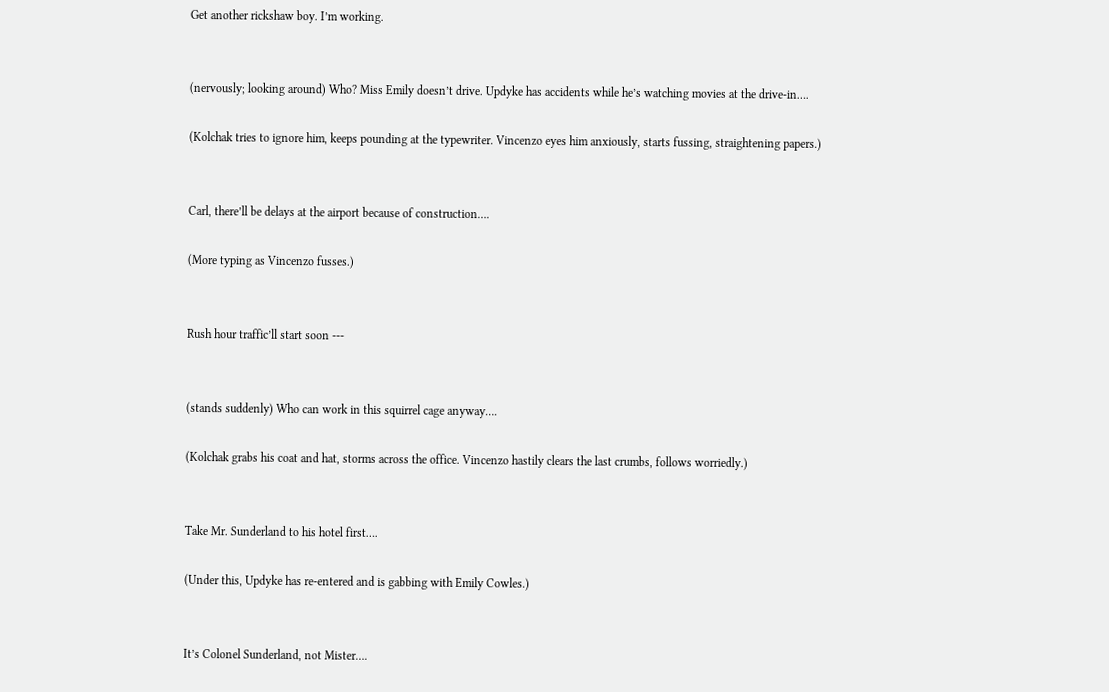Get another rickshaw boy. I’m working.


(nervously; looking around) Who? Miss Emily doesn’t drive. Updyke has accidents while he’s watching movies at the drive-in….

(Kolchak tries to ignore him, keeps pounding at the typewriter. Vincenzo eyes him anxiously, starts fussing, straightening papers.)


Carl, there’ll be delays at the airport because of construction….

(More typing as Vincenzo fusses.)


Rush hour traffic’ll start soon ---


(stands suddenly) Who can work in this squirrel cage anyway….

(Kolchak grabs his coat and hat, storms across the office. Vincenzo hastily clears the last crumbs, follows worriedly.)


Take Mr. Sunderland to his hotel first….

(Under this, Updyke has re-entered and is gabbing with Emily Cowles.)


It’s Colonel Sunderland, not Mister….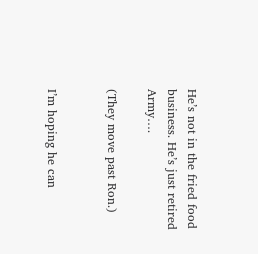He’s not in the fried food business. He’s just retired Army….

(They move past Ron.)


I’m hoping he can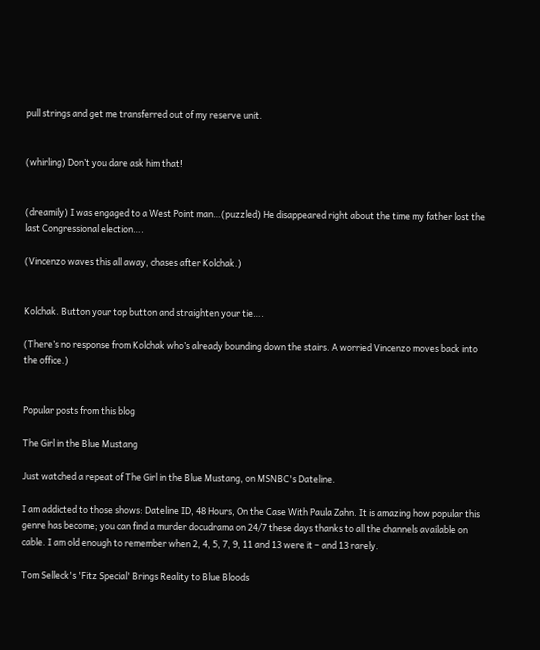pull strings and get me transferred out of my reserve unit.


(whirling) Don’t you dare ask him that!


(dreamily) I was engaged to a West Point man…(puzzled) He disappeared right about the time my father lost the last Congressional election….

(Vincenzo waves this all away, chases after Kolchak.)


Kolchak. Button your top button and straighten your tie….

(There’s no response from Kolchak who’s already bounding down the stairs. A worried Vincenzo moves back into the office.)


Popular posts from this blog

The Girl in the Blue Mustang

Just watched a repeat of The Girl in the Blue Mustang, on MSNBC's Dateline.

I am addicted to those shows: Dateline ID, 48 Hours, On the Case With Paula Zahn. It is amazing how popular this genre has become; you can find a murder docudrama on 24/7 these days thanks to all the channels available on cable. I am old enough to remember when 2, 4, 5, 7, 9, 11 and 13 were it – and 13 rarely.

Tom Selleck's 'Fitz Special' Brings Reality to Blue Bloods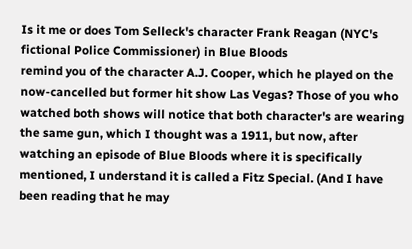Is it me or does Tom Selleck's character Frank Reagan (NYC's fictional Police Commissioner) in Blue Bloods
remind you of the character A.J. Cooper, which he played on the now-cancelled but former hit show Las Vegas? Those of you who watched both shows will notice that both character's are wearing the same gun, which I thought was a 1911, but now, after watching an episode of Blue Bloods where it is specifically mentioned, I understand it is called a Fitz Special. (And I have been reading that he may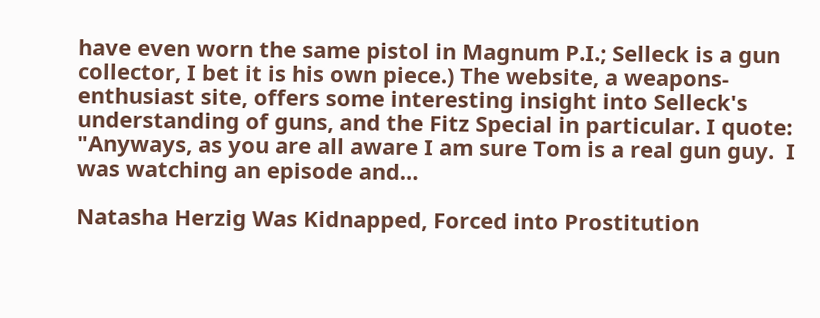have even worn the same pistol in Magnum P.I.; Selleck is a gun collector, I bet it is his own piece.) The website, a weapons-enthusiast site, offers some interesting insight into Selleck's understanding of guns, and the Fitz Special in particular. I quote:
"Anyways, as you are all aware I am sure Tom is a real gun guy.  I was watching an episode and…

Natasha Herzig Was Kidnapped, Forced into Prostitution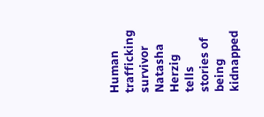Human trafficking survivor Natasha Herzig tells stories of being kidnapped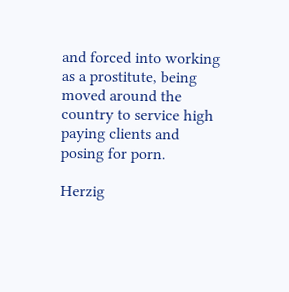and forced into working as a prostitute, being moved around the country to service high paying clients and posing for porn.

Herzig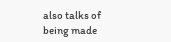also talks of being made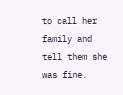to call her family and tell them she was fine.